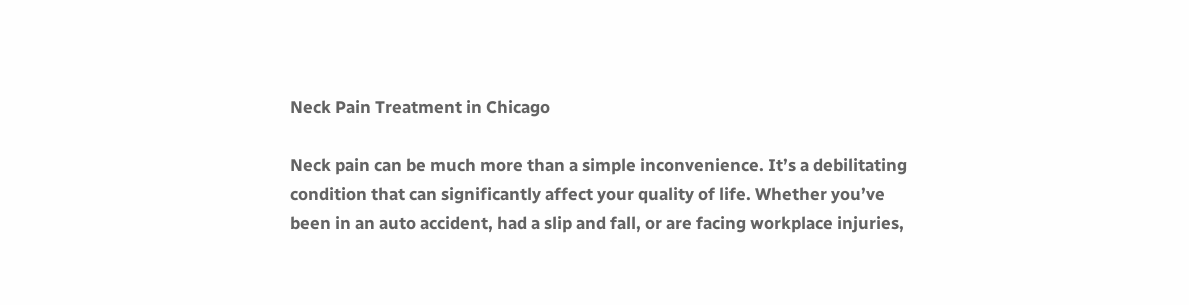Neck Pain Treatment in Chicago

Neck pain can be much more than a simple inconvenience. It’s a debilitating condition that can significantly affect your quality of life. Whether you’ve been in an auto accident, had a slip and fall, or are facing workplace injuries,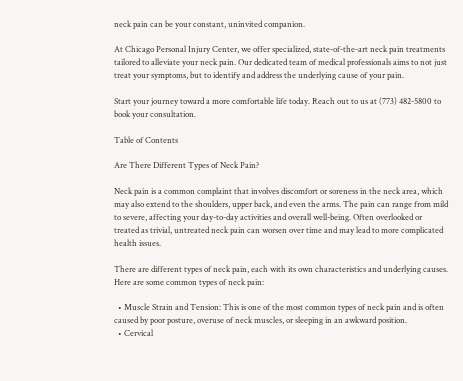neck pain can be your constant, uninvited companion.

At Chicago Personal Injury Center, we offer specialized, state-of-the-art neck pain treatments tailored to alleviate your neck pain. Our dedicated team of medical professionals aims to not just treat your symptoms, but to identify and address the underlying cause of your pain.

Start your journey toward a more comfortable life today. Reach out to us at (773) 482-5800 to book your consultation.

Table of Contents

Are There Different Types of Neck Pain?

Neck pain is a common complaint that involves discomfort or soreness in the neck area, which may also extend to the shoulders, upper back, and even the arms. The pain can range from mild to severe, affecting your day-to-day activities and overall well-being. Often overlooked or treated as trivial, untreated neck pain can worsen over time and may lead to more complicated health issues.

There are different types of neck pain, each with its own characteristics and underlying causes. Here are some common types of neck pain:

  • Muscle Strain and Tension: This is one of the most common types of neck pain and is often caused by poor posture, overuse of neck muscles, or sleeping in an awkward position.
  • Cervical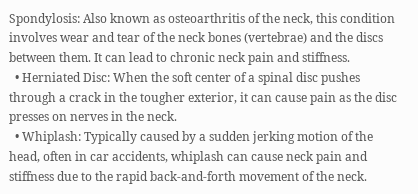Spondylosis: Also known as osteoarthritis of the neck, this condition involves wear and tear of the neck bones (vertebrae) and the discs between them. It can lead to chronic neck pain and stiffness.
  • Herniated Disc: When the soft center of a spinal disc pushes through a crack in the tougher exterior, it can cause pain as the disc presses on nerves in the neck.
  • Whiplash: Typically caused by a sudden jerking motion of the head, often in car accidents, whiplash can cause neck pain and stiffness due to the rapid back-and-forth movement of the neck.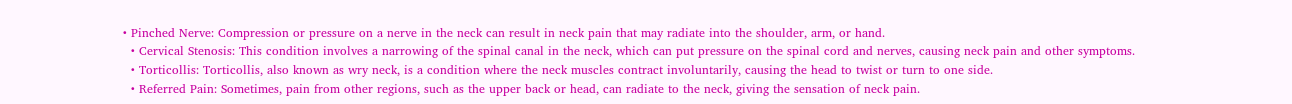• Pinched Nerve: Compression or pressure on a nerve in the neck can result in neck pain that may radiate into the shoulder, arm, or hand.
  • Cervical Stenosis: This condition involves a narrowing of the spinal canal in the neck, which can put pressure on the spinal cord and nerves, causing neck pain and other symptoms.
  • Torticollis: Torticollis, also known as wry neck, is a condition where the neck muscles contract involuntarily, causing the head to twist or turn to one side.
  • Referred Pain: Sometimes, pain from other regions, such as the upper back or head, can radiate to the neck, giving the sensation of neck pain.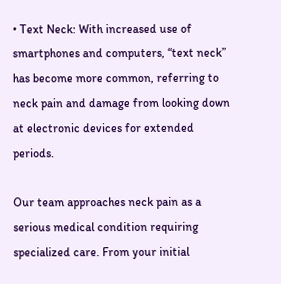• Text Neck: With increased use of smartphones and computers, “text neck” has become more common, referring to neck pain and damage from looking down at electronic devices for extended periods.

Our team approaches neck pain as a serious medical condition requiring specialized care. From your initial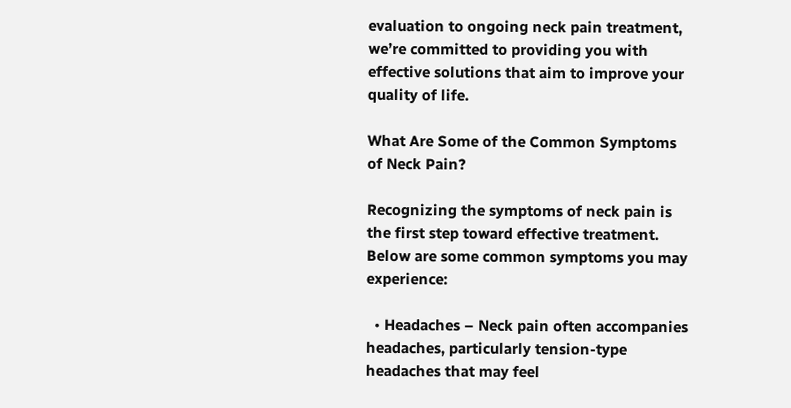evaluation to ongoing neck pain treatment, we’re committed to providing you with effective solutions that aim to improve your quality of life.

What Are Some of the Common Symptoms of Neck Pain?

Recognizing the symptoms of neck pain is the first step toward effective treatment. Below are some common symptoms you may experience:

  • Headaches – Neck pain often accompanies headaches, particularly tension-type headaches that may feel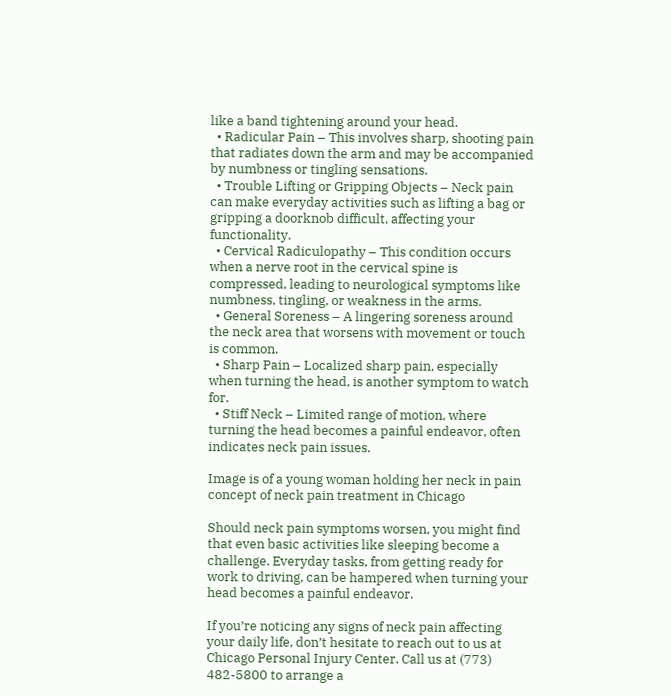like a band tightening around your head.
  • Radicular Pain – This involves sharp, shooting pain that radiates down the arm and may be accompanied by numbness or tingling sensations.
  • Trouble Lifting or Gripping Objects – Neck pain can make everyday activities such as lifting a bag or gripping a doorknob difficult, affecting your functionality.
  • Cervical Radiculopathy – This condition occurs when a nerve root in the cervical spine is compressed, leading to neurological symptoms like numbness, tingling, or weakness in the arms.
  • General Soreness – A lingering soreness around the neck area that worsens with movement or touch is common.
  • Sharp Pain – Localized sharp pain, especially when turning the head, is another symptom to watch for.
  • Stiff Neck – Limited range of motion, where turning the head becomes a painful endeavor, often indicates neck pain issues.

Image is of a young woman holding her neck in pain concept of neck pain treatment in Chicago

Should neck pain symptoms worsen, you might find that even basic activities like sleeping become a challenge. Everyday tasks, from getting ready for work to driving, can be hampered when turning your head becomes a painful endeavor.

If you’re noticing any signs of neck pain affecting your daily life, don’t hesitate to reach out to us at Chicago Personal Injury Center. Call us at (773) 482-5800 to arrange a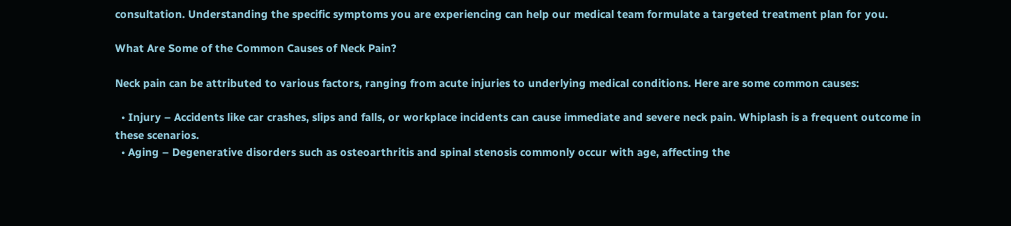consultation. Understanding the specific symptoms you are experiencing can help our medical team formulate a targeted treatment plan for you.

What Are Some of the Common Causes of Neck Pain?

Neck pain can be attributed to various factors, ranging from acute injuries to underlying medical conditions. Here are some common causes:

  • Injury – Accidents like car crashes, slips and falls, or workplace incidents can cause immediate and severe neck pain. Whiplash is a frequent outcome in these scenarios.
  • Aging – Degenerative disorders such as osteoarthritis and spinal stenosis commonly occur with age, affecting the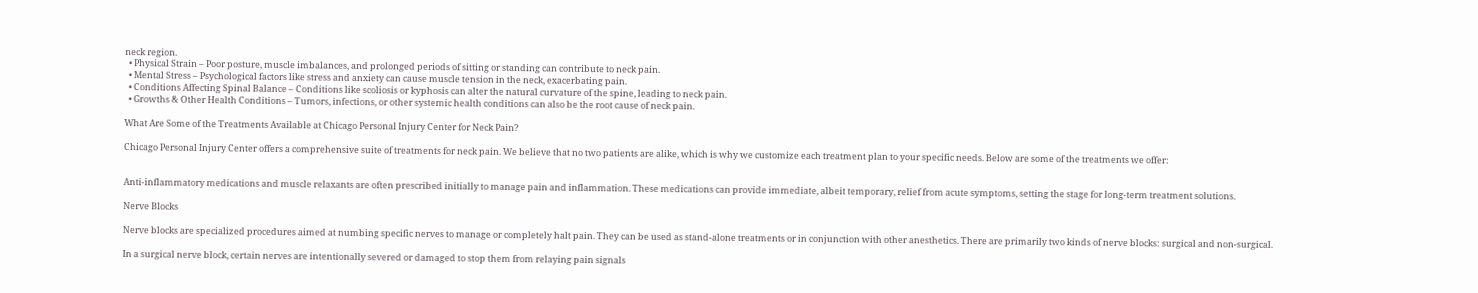neck region.
  • Physical Strain – Poor posture, muscle imbalances, and prolonged periods of sitting or standing can contribute to neck pain.
  • Mental Stress – Psychological factors like stress and anxiety can cause muscle tension in the neck, exacerbating pain.
  • Conditions Affecting Spinal Balance – Conditions like scoliosis or kyphosis can alter the natural curvature of the spine, leading to neck pain.
  • Growths & Other Health Conditions – Tumors, infections, or other systemic health conditions can also be the root cause of neck pain.

What Are Some of the Treatments Available at Chicago Personal Injury Center for Neck Pain?

Chicago Personal Injury Center offers a comprehensive suite of treatments for neck pain. We believe that no two patients are alike, which is why we customize each treatment plan to your specific needs. Below are some of the treatments we offer:


Anti-inflammatory medications and muscle relaxants are often prescribed initially to manage pain and inflammation. These medications can provide immediate, albeit temporary, relief from acute symptoms, setting the stage for long-term treatment solutions.

Nerve Blocks

Nerve blocks are specialized procedures aimed at numbing specific nerves to manage or completely halt pain. They can be used as stand-alone treatments or in conjunction with other anesthetics. There are primarily two kinds of nerve blocks: surgical and non-surgical.

In a surgical nerve block, certain nerves are intentionally severed or damaged to stop them from relaying pain signals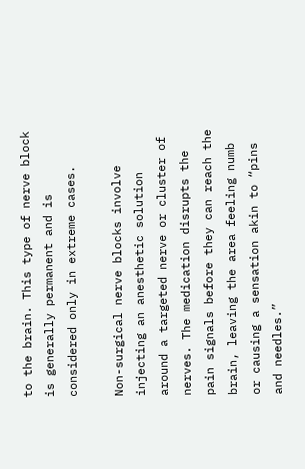to the brain. This type of nerve block is generally permanent and is considered only in extreme cases.

Non-surgical nerve blocks involve injecting an anesthetic solution around a targeted nerve or cluster of nerves. The medication disrupts the pain signals before they can reach the brain, leaving the area feeling numb or causing a sensation akin to “pins and needles.”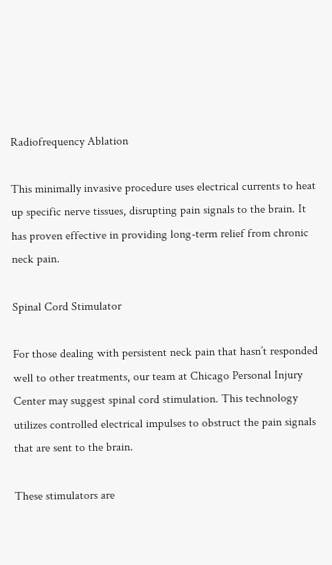Radiofrequency Ablation

This minimally invasive procedure uses electrical currents to heat up specific nerve tissues, disrupting pain signals to the brain. It has proven effective in providing long-term relief from chronic neck pain.

Spinal Cord Stimulator

For those dealing with persistent neck pain that hasn’t responded well to other treatments, our team at Chicago Personal Injury Center may suggest spinal cord stimulation. This technology utilizes controlled electrical impulses to obstruct the pain signals that are sent to the brain.

These stimulators are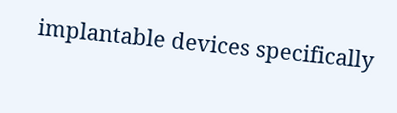implantable devices specifically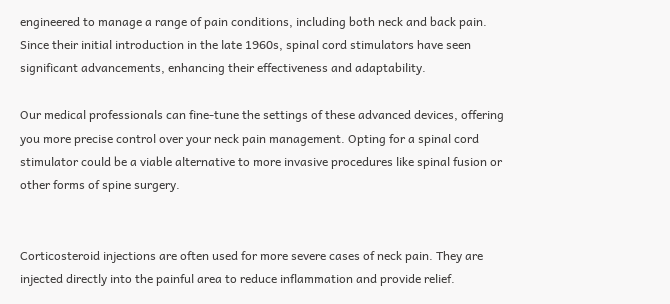engineered to manage a range of pain conditions, including both neck and back pain. Since their initial introduction in the late 1960s, spinal cord stimulators have seen significant advancements, enhancing their effectiveness and adaptability.

Our medical professionals can fine-tune the settings of these advanced devices, offering you more precise control over your neck pain management. Opting for a spinal cord stimulator could be a viable alternative to more invasive procedures like spinal fusion or other forms of spine surgery.


Corticosteroid injections are often used for more severe cases of neck pain. They are injected directly into the painful area to reduce inflammation and provide relief.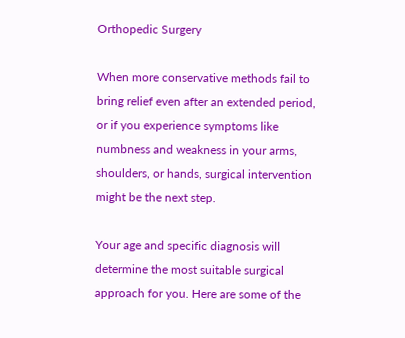Orthopedic Surgery

When more conservative methods fail to bring relief even after an extended period, or if you experience symptoms like numbness and weakness in your arms, shoulders, or hands, surgical intervention might be the next step.

Your age and specific diagnosis will determine the most suitable surgical approach for you. Here are some of the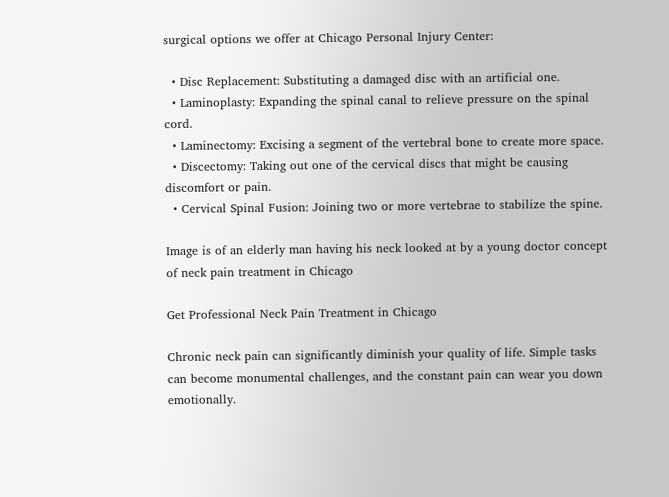surgical options we offer at Chicago Personal Injury Center:

  • Disc Replacement: Substituting a damaged disc with an artificial one.
  • Laminoplasty: Expanding the spinal canal to relieve pressure on the spinal cord.
  • Laminectomy: Excising a segment of the vertebral bone to create more space.
  • Discectomy: Taking out one of the cervical discs that might be causing discomfort or pain.
  • Cervical Spinal Fusion: Joining two or more vertebrae to stabilize the spine.

Image is of an elderly man having his neck looked at by a young doctor concept of neck pain treatment in Chicago

Get Professional Neck Pain Treatment in Chicago

Chronic neck pain can significantly diminish your quality of life. Simple tasks can become monumental challenges, and the constant pain can wear you down emotionally.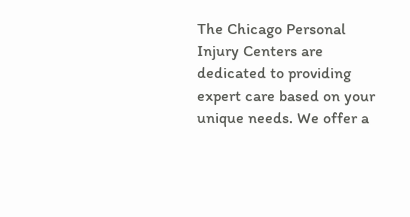The Chicago Personal Injury Centers are dedicated to providing expert care based on your unique needs. We offer a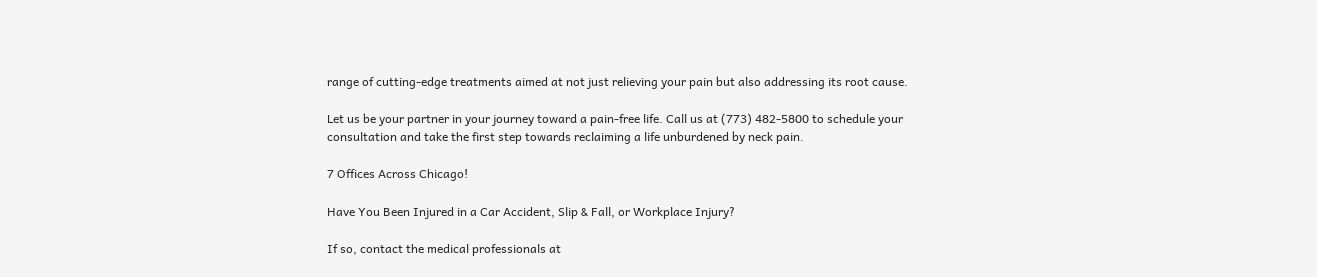range of cutting-edge treatments aimed at not just relieving your pain but also addressing its root cause.

Let us be your partner in your journey toward a pain-free life. Call us at (773) 482-5800 to schedule your consultation and take the first step towards reclaiming a life unburdened by neck pain.

7 Offices Across Chicago!

Have You Been Injured in a Car Accident, Slip & Fall, or Workplace Injury?

If so, contact the medical professionals at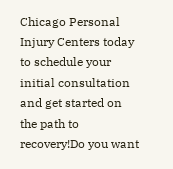Chicago Personal Injury Centers today to schedule your initial consultation and get started on the path to recovery!Do you want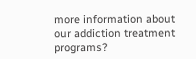more information about our addiction treatment programs?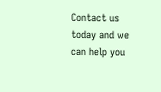Contact us today and we can help you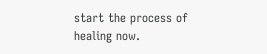start the process of healing now.